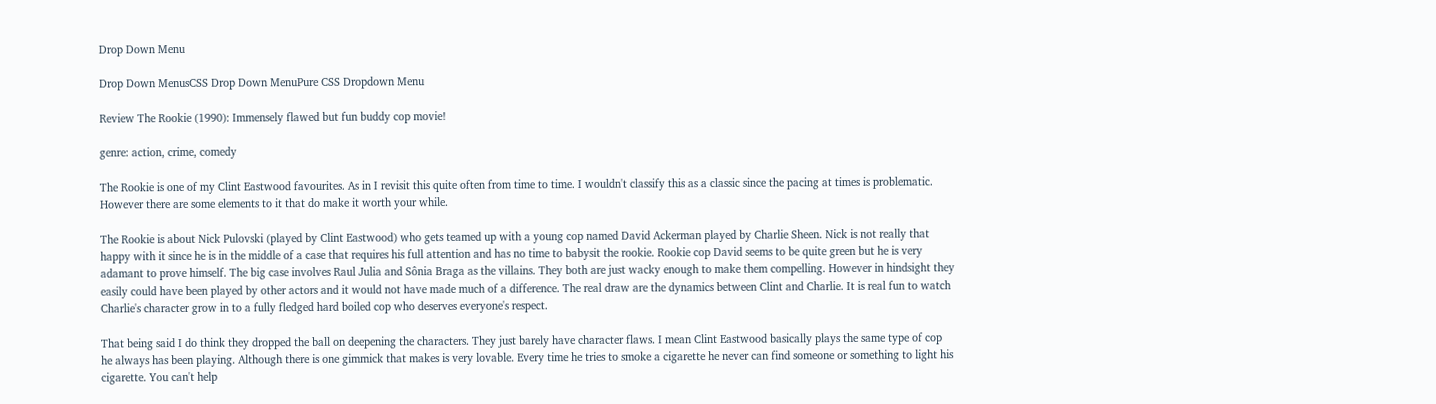Drop Down Menu

Drop Down MenusCSS Drop Down MenuPure CSS Dropdown Menu

Review The Rookie (1990): Immensely flawed but fun buddy cop movie!

genre: action, crime, comedy

The Rookie is one of my Clint Eastwood favourites. As in I revisit this quite often from time to time. I wouldn't classify this as a classic since the pacing at times is problematic. However there are some elements to it that do make it worth your while.

The Rookie is about Nick Pulovski (played by Clint Eastwood) who gets teamed up with a young cop named David Ackerman played by Charlie Sheen. Nick is not really that happy with it since he is in the middle of a case that requires his full attention and has no time to babysit the rookie. Rookie cop David seems to be quite green but he is very adamant to prove himself. The big case involves Raul Julia and Sônia Braga as the villains. They both are just wacky enough to make them compelling. However in hindsight they easily could have been played by other actors and it would not have made much of a difference. The real draw are the dynamics between Clint and Charlie. It is real fun to watch Charlie's character grow in to a fully fledged hard boiled cop who deserves everyone's respect.

That being said I do think they dropped the ball on deepening the characters. They just barely have character flaws. I mean Clint Eastwood basically plays the same type of cop he always has been playing. Although there is one gimmick that makes is very lovable. Every time he tries to smoke a cigarette he never can find someone or something to light his cigarette. You can't help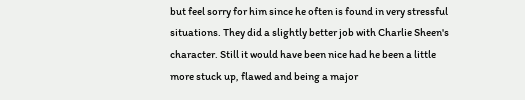but feel sorry for him since he often is found in very stressful situations. They did a slightly better job with Charlie Sheen's character. Still it would have been nice had he been a little more stuck up, flawed and being a major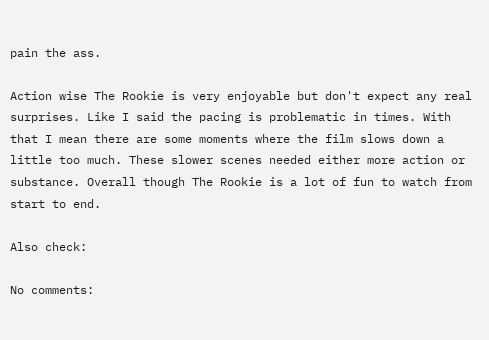pain the ass.

Action wise The Rookie is very enjoyable but don't expect any real surprises. Like I said the pacing is problematic in times. With that I mean there are some moments where the film slows down a little too much. These slower scenes needed either more action or substance. Overall though The Rookie is a lot of fun to watch from start to end.

Also check:

No comments: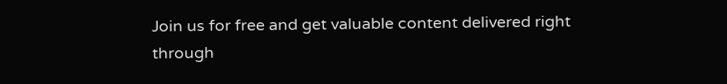Join us for free and get valuable content delivered right through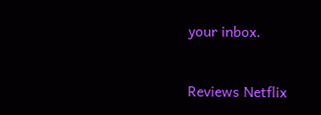your inbox.


Reviews Netflix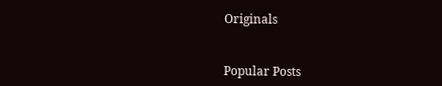Originals


Popular Posts